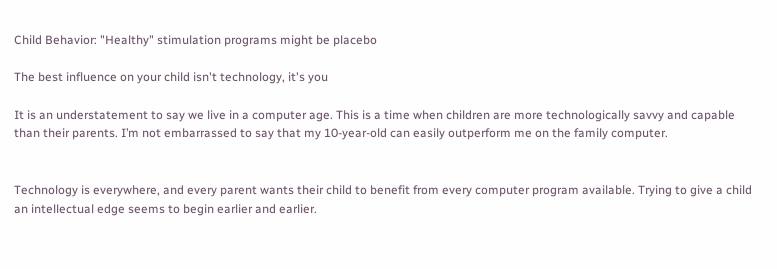Child Behavior: "Healthy" stimulation programs might be placebo

The best influence on your child isn't technology, it's you

It is an understatement to say we live in a computer age. This is a time when children are more technologically savvy and capable than their parents. I’m not embarrassed to say that my 10-year-old can easily outperform me on the family computer.


Technology is everywhere, and every parent wants their child to benefit from every computer program available. Trying to give a child an intellectual edge seems to begin earlier and earlier.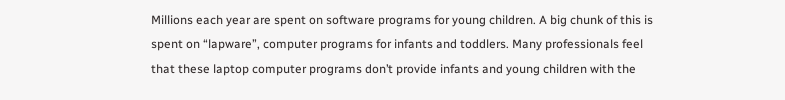Millions each year are spent on software programs for young children. A big chunk of this is spent on “lapware”, computer programs for infants and toddlers. Many professionals feel that these laptop computer programs don’t provide infants and young children with the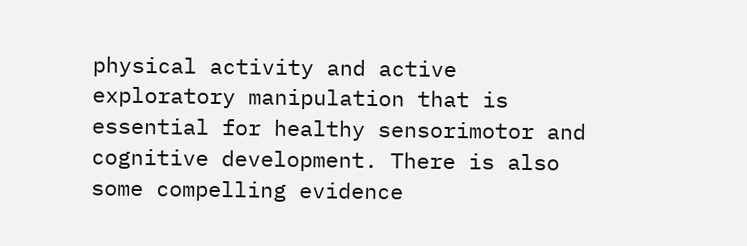physical activity and active exploratory manipulation that is essential for healthy sensorimotor and cognitive development. There is also some compelling evidence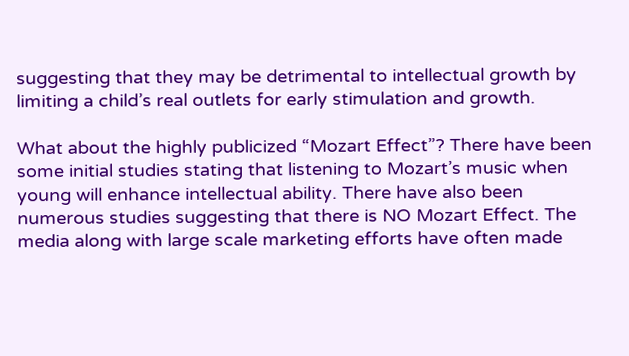suggesting that they may be detrimental to intellectual growth by limiting a child’s real outlets for early stimulation and growth.

What about the highly publicized “Mozart Effect”? There have been some initial studies stating that listening to Mozart’s music when young will enhance intellectual ability. There have also been numerous studies suggesting that there is NO Mozart Effect. The media along with large scale marketing efforts have often made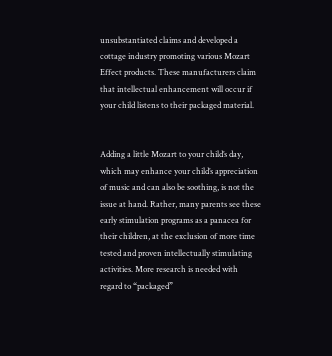unsubstantiated claims and developed a cottage industry promoting various Mozart Effect products. These manufacturers claim that intellectual enhancement will occur if your child listens to their packaged material.


Adding a little Mozart to your child’s day, which may enhance your child’s appreciation of music and can also be soothing, is not the issue at hand. Rather, many parents see these early stimulation programs as a panacea for their children, at the exclusion of more time tested and proven intellectually stimulating activities. More research is needed with regard to “packaged”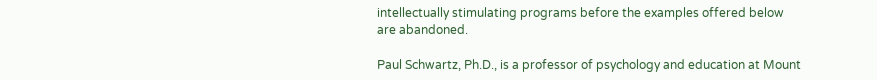intellectually stimulating programs before the examples offered below are abandoned.

Paul Schwartz, Ph.D., is a professor of psychology and education at Mount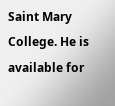Saint Mary College. He is available for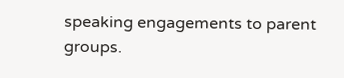speaking engagements to parent groups.